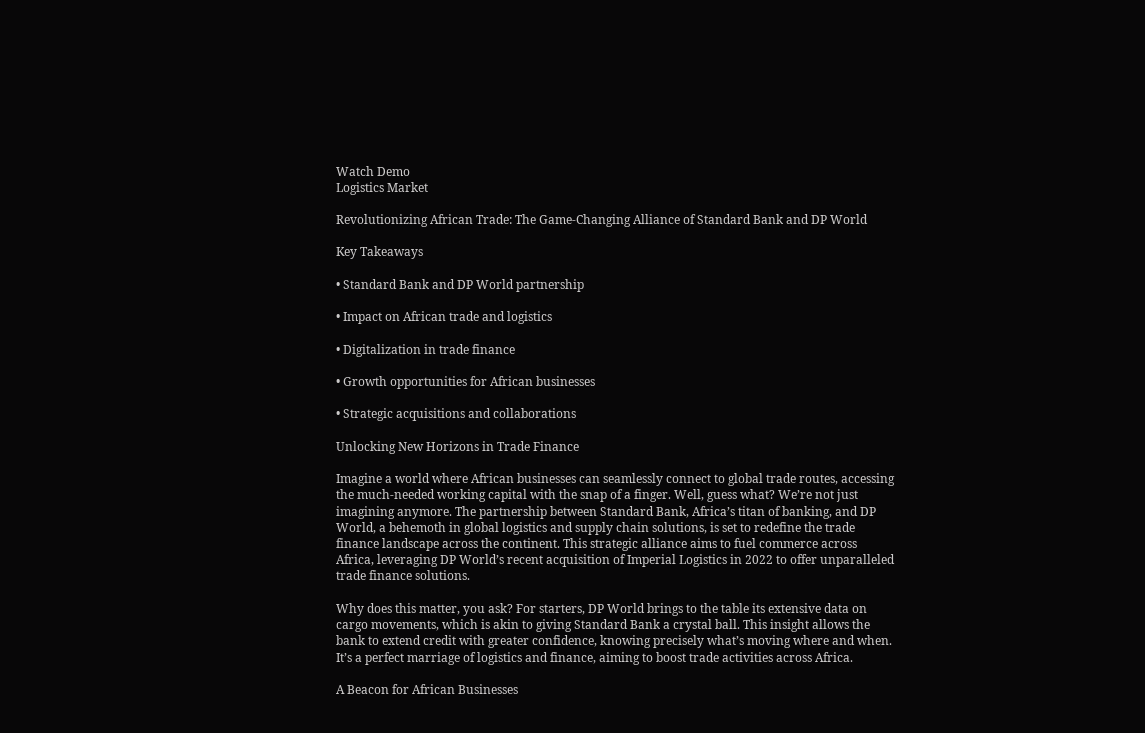Watch Demo
Logistics Market

Revolutionizing African Trade: The Game-Changing Alliance of Standard Bank and DP World

Key Takeaways

• Standard Bank and DP World partnership

• Impact on African trade and logistics

• Digitalization in trade finance

• Growth opportunities for African businesses

• Strategic acquisitions and collaborations

Unlocking New Horizons in Trade Finance

Imagine a world where African businesses can seamlessly connect to global trade routes, accessing the much-needed working capital with the snap of a finger. Well, guess what? We’re not just imagining anymore. The partnership between Standard Bank, Africa’s titan of banking, and DP World, a behemoth in global logistics and supply chain solutions, is set to redefine the trade finance landscape across the continent. This strategic alliance aims to fuel commerce across Africa, leveraging DP World’s recent acquisition of Imperial Logistics in 2022 to offer unparalleled trade finance solutions.

Why does this matter, you ask? For starters, DP World brings to the table its extensive data on cargo movements, which is akin to giving Standard Bank a crystal ball. This insight allows the bank to extend credit with greater confidence, knowing precisely what’s moving where and when. It’s a perfect marriage of logistics and finance, aiming to boost trade activities across Africa.

A Beacon for African Businesses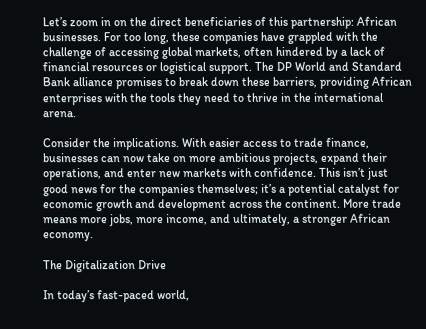Let’s zoom in on the direct beneficiaries of this partnership: African businesses. For too long, these companies have grappled with the challenge of accessing global markets, often hindered by a lack of financial resources or logistical support. The DP World and Standard Bank alliance promises to break down these barriers, providing African enterprises with the tools they need to thrive in the international arena.

Consider the implications. With easier access to trade finance, businesses can now take on more ambitious projects, expand their operations, and enter new markets with confidence. This isn’t just good news for the companies themselves; it’s a potential catalyst for economic growth and development across the continent. More trade means more jobs, more income, and ultimately, a stronger African economy.

The Digitalization Drive

In today’s fast-paced world,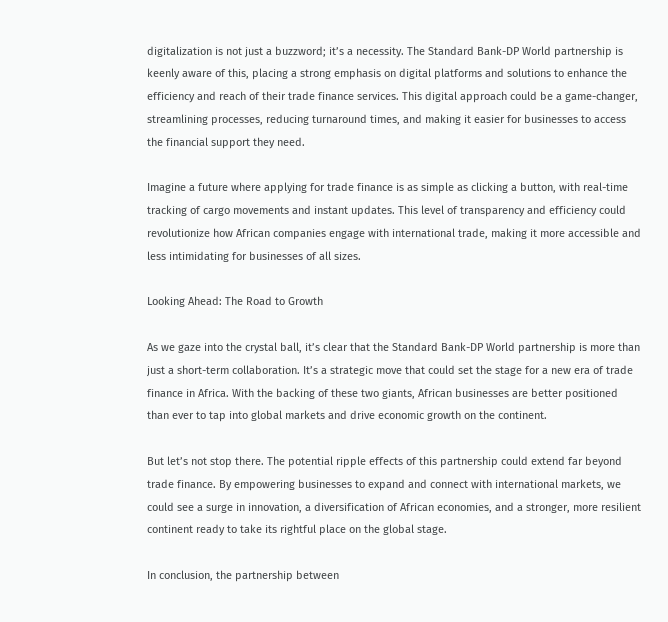digitalization is not just a buzzword; it’s a necessity. The Standard Bank-DP World partnership is keenly aware of this, placing a strong emphasis on digital platforms and solutions to enhance the efficiency and reach of their trade finance services. This digital approach could be a game-changer, streamlining processes, reducing turnaround times, and making it easier for businesses to access the financial support they need.

Imagine a future where applying for trade finance is as simple as clicking a button, with real-time tracking of cargo movements and instant updates. This level of transparency and efficiency could revolutionize how African companies engage with international trade, making it more accessible and less intimidating for businesses of all sizes.

Looking Ahead: The Road to Growth

As we gaze into the crystal ball, it’s clear that the Standard Bank-DP World partnership is more than just a short-term collaboration. It’s a strategic move that could set the stage for a new era of trade finance in Africa. With the backing of these two giants, African businesses are better positioned than ever to tap into global markets and drive economic growth on the continent.

But let’s not stop there. The potential ripple effects of this partnership could extend far beyond trade finance. By empowering businesses to expand and connect with international markets, we could see a surge in innovation, a diversification of African economies, and a stronger, more resilient continent ready to take its rightful place on the global stage.

In conclusion, the partnership between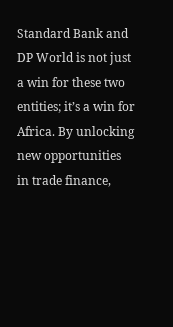Standard Bank and DP World is not just a win for these two entities; it’s a win for Africa. By unlocking new opportunities in trade finance,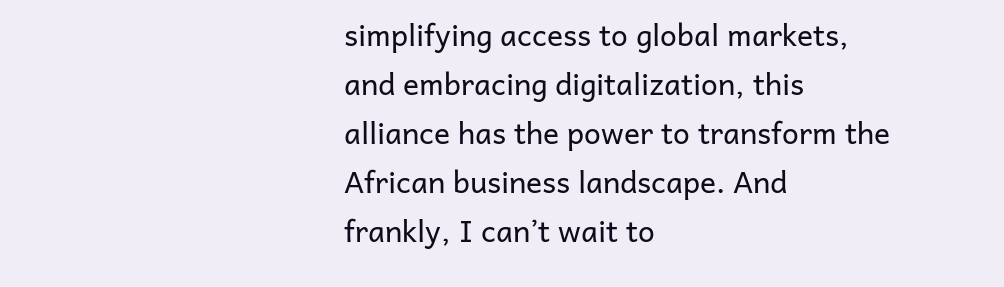simplifying access to global markets, and embracing digitalization, this alliance has the power to transform the African business landscape. And frankly, I can’t wait to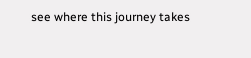see where this journey takes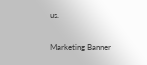us.

Marketing Banner